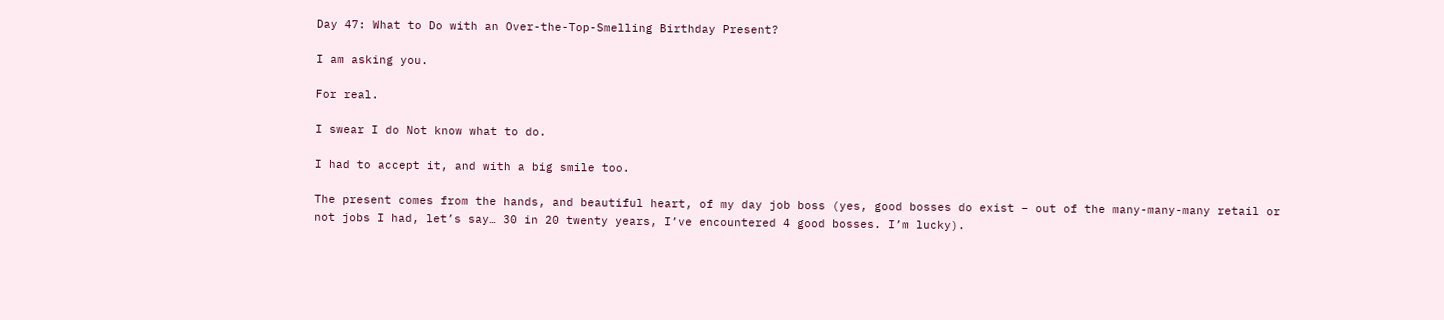Day 47: What to Do with an Over-the-Top-Smelling Birthday Present?

I am asking you.

For real.

I swear I do Not know what to do.

I had to accept it, and with a big smile too.

The present comes from the hands, and beautiful heart, of my day job boss (yes, good bosses do exist – out of the many-many-many retail or not jobs I had, let’s say… 30 in 20 twenty years, I’ve encountered 4 good bosses. I’m lucky).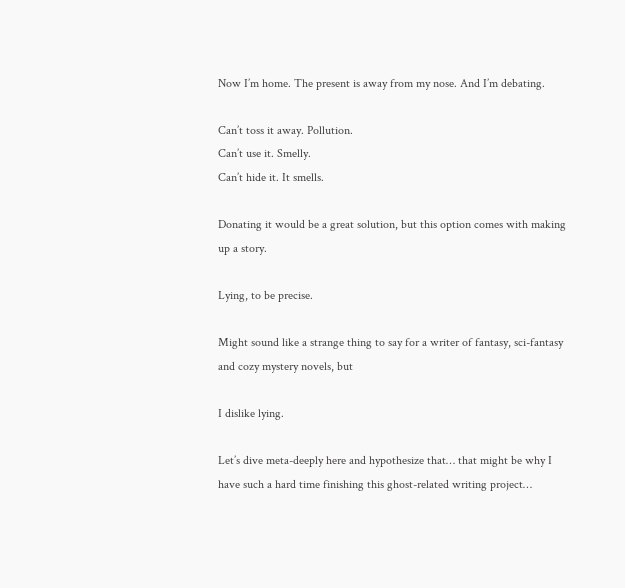Now I’m home. The present is away from my nose. And I’m debating.

Can’t toss it away. Pollution.
Can’t use it. Smelly.
Can’t hide it. It smells.

Donating it would be a great solution, but this option comes with making up a story.

Lying, to be precise.

Might sound like a strange thing to say for a writer of fantasy, sci-fantasy and cozy mystery novels, but

I dislike lying.

Let’s dive meta-deeply here and hypothesize that… that might be why I have such a hard time finishing this ghost-related writing project…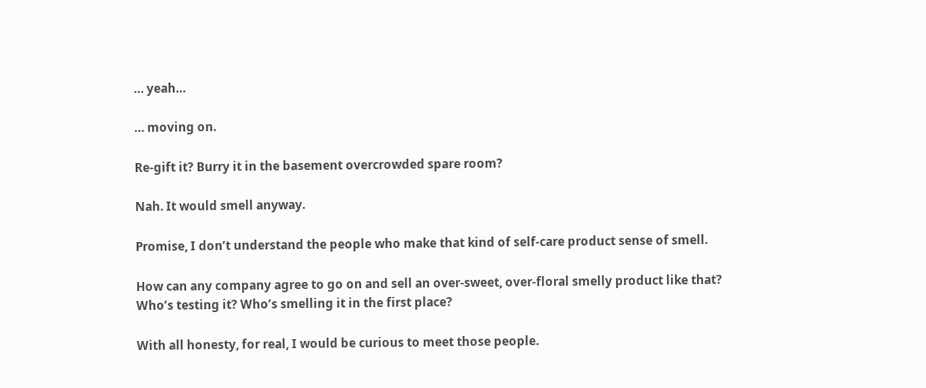… yeah…

… moving on.

Re-gift it? Burry it in the basement overcrowded spare room?

Nah. It would smell anyway.

Promise, I don’t understand the people who make that kind of self-care product sense of smell.

How can any company agree to go on and sell an over-sweet, over-floral smelly product like that? Who’s testing it? Who’s smelling it in the first place?

With all honesty, for real, I would be curious to meet those people.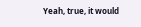Yeah, true, it would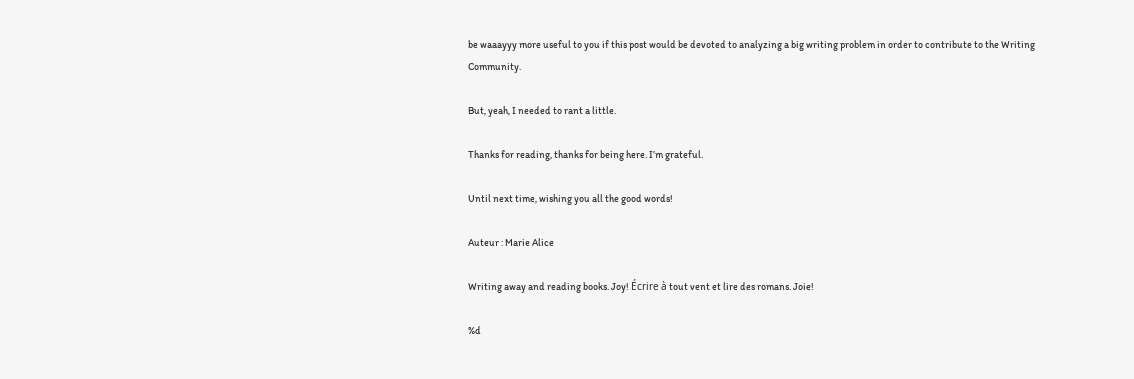be waaayyy more useful to you if this post would be devoted to analyzing a big writing problem in order to contribute to the Writing Community.

But, yeah, I needed to rant a little.

Thanks for reading, thanks for being here. I’m grateful.

Until next time, wishing you all the good words!

Auteur : Marie Alice

Writing away and reading books. Joy! Écrire à tout vent et lire des romans. Joie!

%d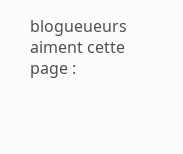blogueueurs aiment cette page :